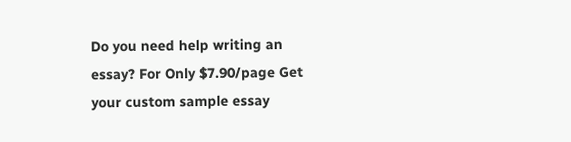Do you need help writing an essay? For Only $7.90/page Get your custom sample essay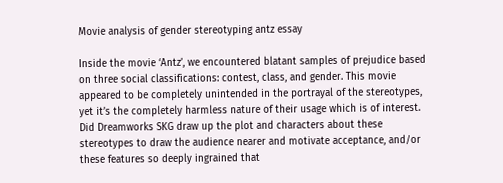Movie analysis of gender stereotyping antz essay

Inside the movie ‘Antz’, we encountered blatant samples of prejudice based on three social classifications: contest, class, and gender. This movie appeared to be completely unintended in the portrayal of the stereotypes, yet it’s the completely harmless nature of their usage which is of interest. Did Dreamworks SKG draw up the plot and characters about these stereotypes to draw the audience nearer and motivate acceptance, and/or these features so deeply ingrained that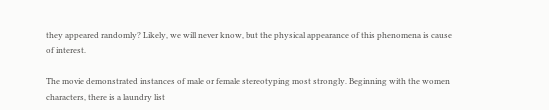they appeared randomly? Likely, we will never know, but the physical appearance of this phenomena is cause of interest.

The movie demonstrated instances of male or female stereotyping most strongly. Beginning with the women characters, there is a laundry list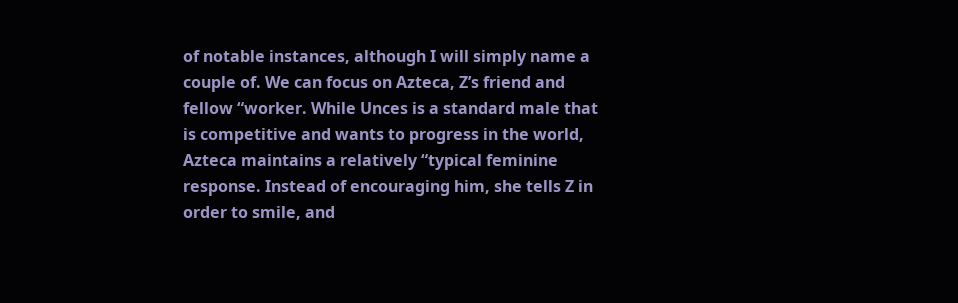of notable instances, although I will simply name a couple of. We can focus on Azteca, Z’s friend and fellow “worker. While Unces is a standard male that is competitive and wants to progress in the world, Azteca maintains a relatively “typical feminine response. Instead of encouraging him, she tells Z in order to smile, and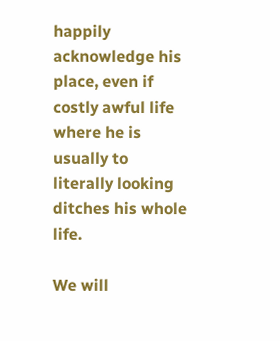happily acknowledge his place, even if costly awful life where he is usually to literally looking ditches his whole life.

We will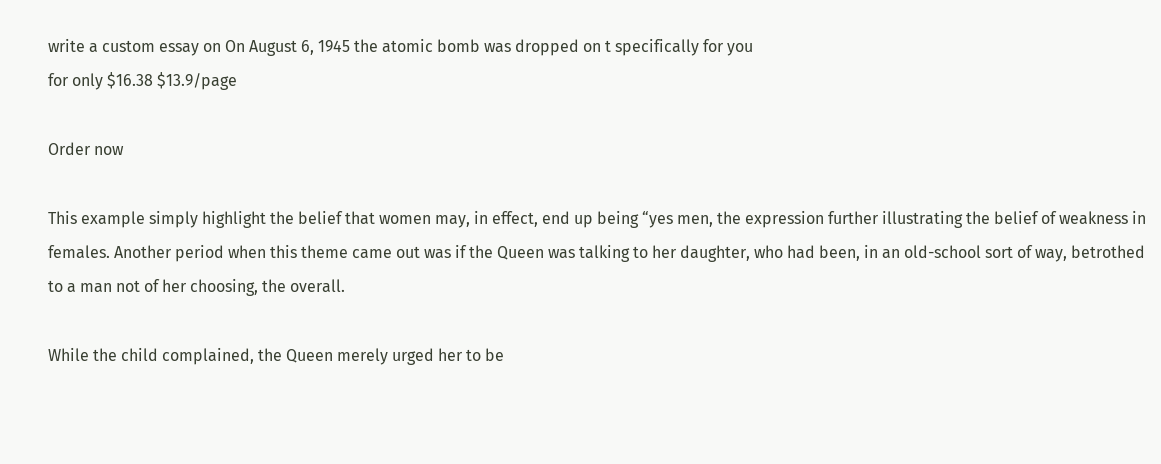write a custom essay on On August 6, 1945 the atomic bomb was dropped on t specifically for you
for only $16.38 $13.9/page

Order now

This example simply highlight the belief that women may, in effect, end up being “yes men, the expression further illustrating the belief of weakness in females. Another period when this theme came out was if the Queen was talking to her daughter, who had been, in an old-school sort of way, betrothed to a man not of her choosing, the overall.

While the child complained, the Queen merely urged her to be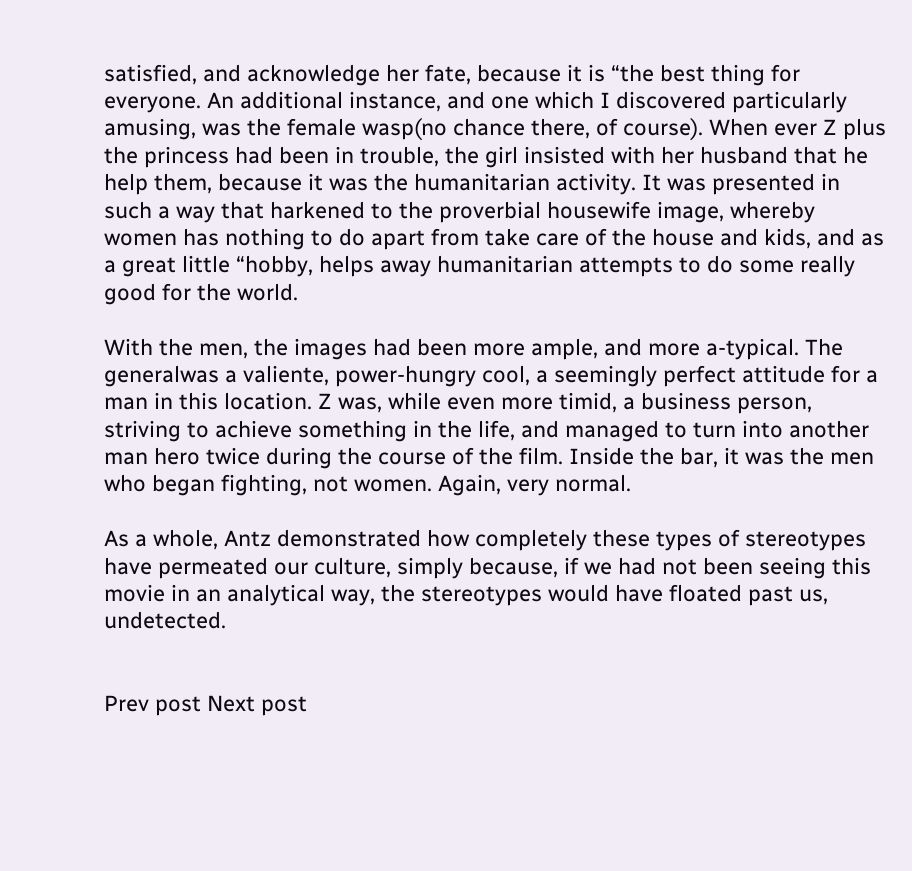satisfied, and acknowledge her fate, because it is “the best thing for everyone. An additional instance, and one which I discovered particularly amusing, was the female wasp(no chance there, of course). When ever Z plus the princess had been in trouble, the girl insisted with her husband that he help them, because it was the humanitarian activity. It was presented in such a way that harkened to the proverbial housewife image, whereby women has nothing to do apart from take care of the house and kids, and as a great little “hobby, helps away humanitarian attempts to do some really good for the world.

With the men, the images had been more ample, and more a-typical. The generalwas a valiente, power-hungry cool, a seemingly perfect attitude for a man in this location. Z was, while even more timid, a business person, striving to achieve something in the life, and managed to turn into another man hero twice during the course of the film. Inside the bar, it was the men who began fighting, not women. Again, very normal.

As a whole, Antz demonstrated how completely these types of stereotypes have permeated our culture, simply because, if we had not been seeing this movie in an analytical way, the stereotypes would have floated past us, undetected.


Prev post Next post